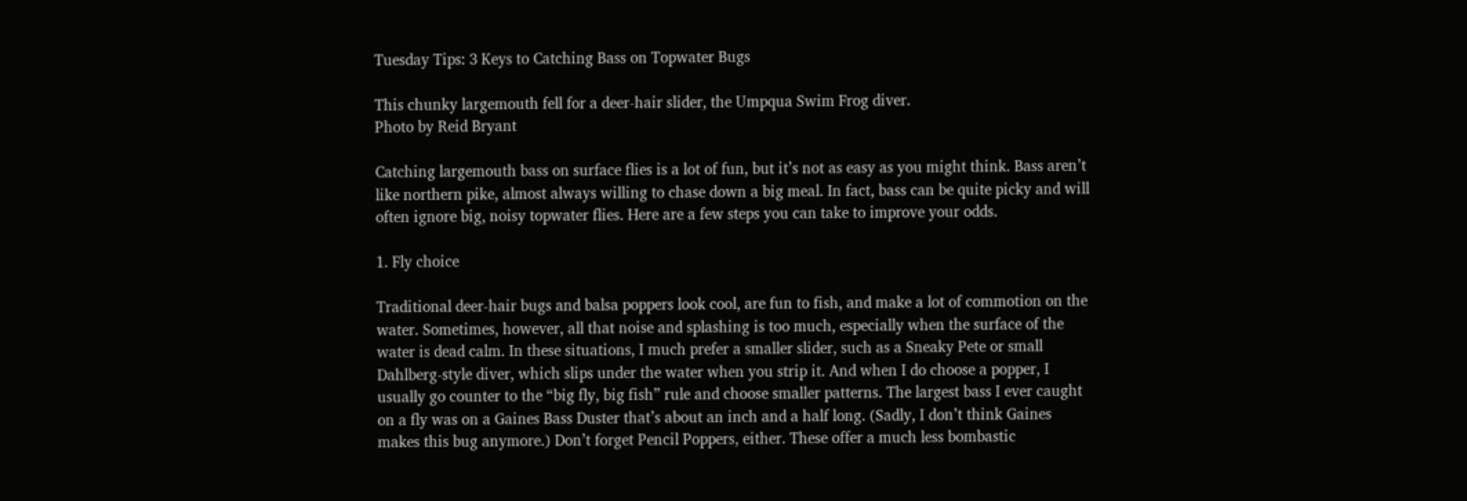Tuesday Tips: 3 Keys to Catching Bass on Topwater Bugs

This chunky largemouth fell for a deer-hair slider, the Umpqua Swim Frog diver.
Photo by Reid Bryant

Catching largemouth bass on surface flies is a lot of fun, but it’s not as easy as you might think. Bass aren’t like northern pike, almost always willing to chase down a big meal. In fact, bass can be quite picky and will often ignore big, noisy topwater flies. Here are a few steps you can take to improve your odds.

1. Fly choice

Traditional deer-hair bugs and balsa poppers look cool, are fun to fish, and make a lot of commotion on the water. Sometimes, however, all that noise and splashing is too much, especially when the surface of the water is dead calm. In these situations, I much prefer a smaller slider, such as a Sneaky Pete or small Dahlberg-style diver, which slips under the water when you strip it. And when I do choose a popper, I usually go counter to the “big fly, big fish” rule and choose smaller patterns. The largest bass I ever caught on a fly was on a Gaines Bass Duster that’s about an inch and a half long. (Sadly, I don’t think Gaines makes this bug anymore.) Don’t forget Pencil Poppers, either. These offer a much less bombastic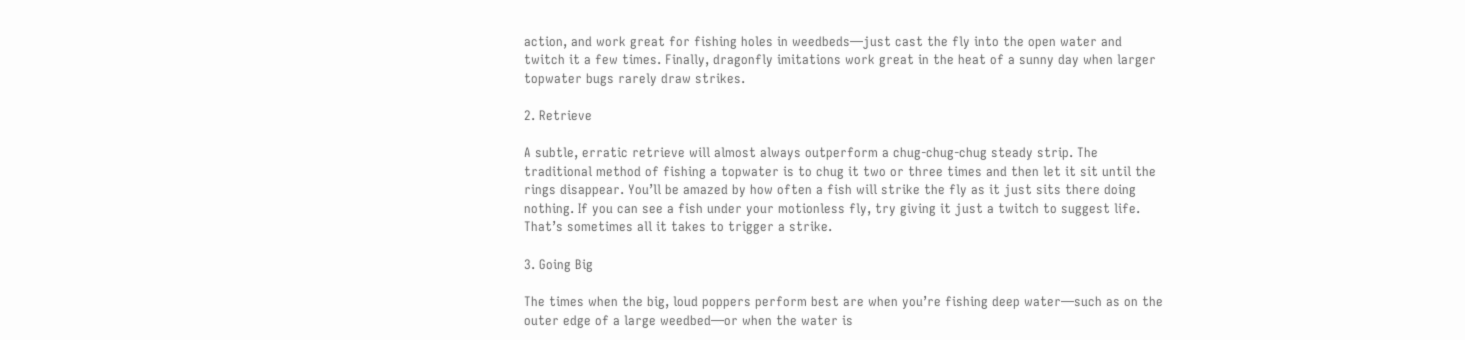action, and work great for fishing holes in weedbeds—just cast the fly into the open water and twitch it a few times. Finally, dragonfly imitations work great in the heat of a sunny day when larger topwater bugs rarely draw strikes.

2. Retrieve

A subtle, erratic retrieve will almost always outperform a chug-chug-chug steady strip. The traditional method of fishing a topwater is to chug it two or three times and then let it sit until the rings disappear. You’ll be amazed by how often a fish will strike the fly as it just sits there doing nothing. If you can see a fish under your motionless fly, try giving it just a twitch to suggest life. That’s sometimes all it takes to trigger a strike.

3. Going Big

The times when the big, loud poppers perform best are when you’re fishing deep water—such as on the outer edge of a large weedbed—or when the water is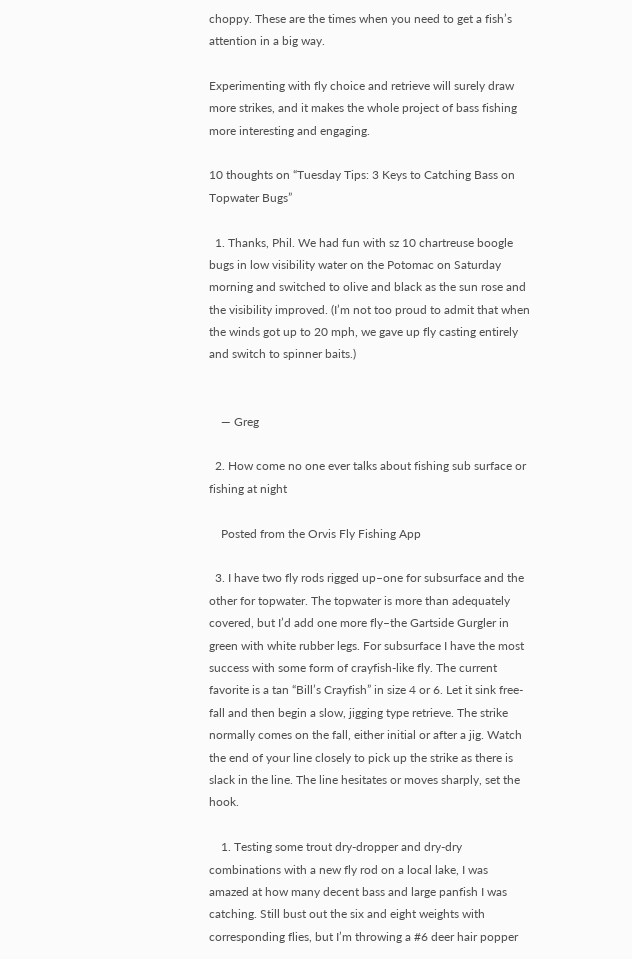choppy. These are the times when you need to get a fish’s attention in a big way.

Experimenting with fly choice and retrieve will surely draw more strikes, and it makes the whole project of bass fishing more interesting and engaging.

10 thoughts on “Tuesday Tips: 3 Keys to Catching Bass on Topwater Bugs”

  1. Thanks, Phil. We had fun with sz 10 chartreuse boogle bugs in low visibility water on the Potomac on Saturday morning and switched to olive and black as the sun rose and the visibility improved. (I’m not too proud to admit that when the winds got up to 20 mph, we gave up fly casting entirely and switch to spinner baits.)


    — Greg

  2. How come no one ever talks about fishing sub surface or fishing at night

    Posted from the Orvis Fly Fishing App

  3. I have two fly rods rigged up–one for subsurface and the other for topwater. The topwater is more than adequately covered, but I’d add one more fly–the Gartside Gurgler in green with white rubber legs. For subsurface I have the most success with some form of crayfish-like fly. The current favorite is a tan “Bill’s Crayfish” in size 4 or 6. Let it sink free-fall and then begin a slow, jigging type retrieve. The strike normally comes on the fall, either initial or after a jig. Watch the end of your line closely to pick up the strike as there is slack in the line. The line hesitates or moves sharply, set the hook.

    1. Testing some trout dry-dropper and dry-dry combinations with a new fly rod on a local lake, I was amazed at how many decent bass and large panfish I was catching. Still bust out the six and eight weights with corresponding flies, but I’m throwing a #6 deer hair popper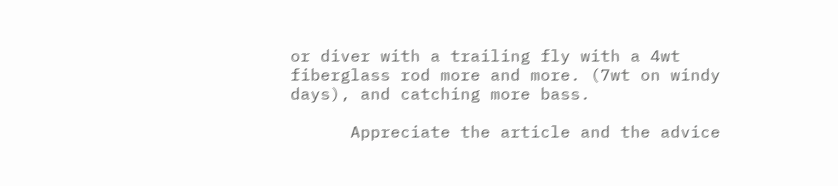or diver with a trailing fly with a 4wt fiberglass rod more and more. (7wt on windy days), and catching more bass.

      Appreciate the article and the advice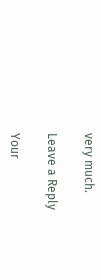very much.

Leave a Reply

Your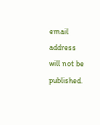email address will not be published.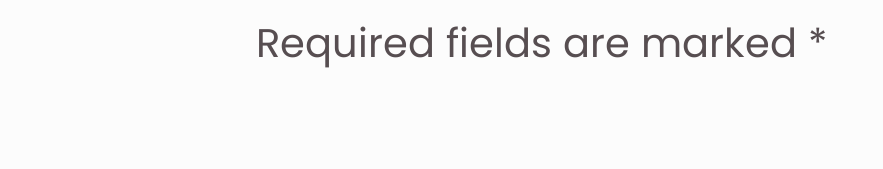Required fields are marked *